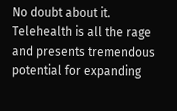No doubt about it. Telehealth is all the rage and presents tremendous potential for expanding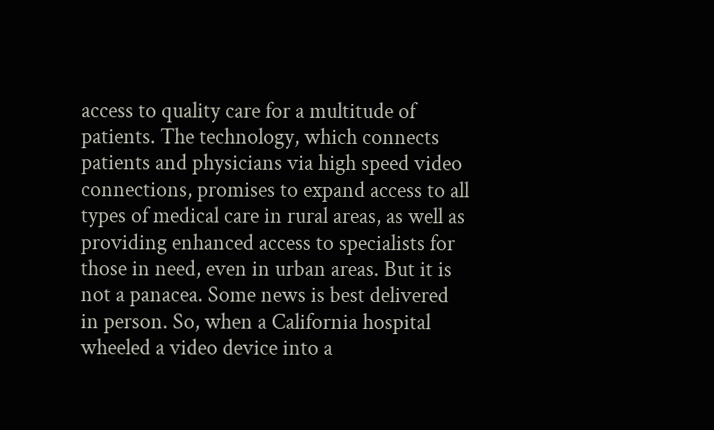access to quality care for a multitude of patients. The technology, which connects patients and physicians via high speed video connections, promises to expand access to all types of medical care in rural areas, as well as providing enhanced access to specialists for those in need, even in urban areas. But it is not a panacea. Some news is best delivered in person. So, when a California hospital wheeled a video device into a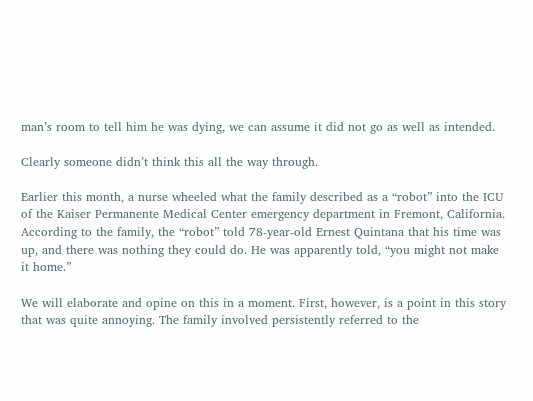man’s room to tell him he was dying, we can assume it did not go as well as intended.

Clearly someone didn’t think this all the way through.

Earlier this month, a nurse wheeled what the family described as a “robot” into the ICU of the Kaiser Permanente Medical Center emergency department in Fremont, California. According to the family, the “robot” told 78-year-old Ernest Quintana that his time was up, and there was nothing they could do. He was apparently told, “you might not make it home.”

We will elaborate and opine on this in a moment. First, however, is a point in this story that was quite annoying. The family involved persistently referred to the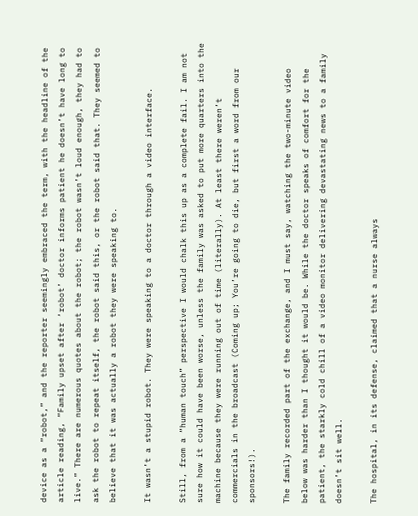device as a “robot,” and the reporter seemingly embraced the term, with the headline of the article reading, “Family upset after ‘robot’ doctor informs patient he doesn’t have long to live.” There are numerous quotes about the robot; the robot wasn’t loud enough, they had to ask the robot to repeat itself, the robot said this, or the robot said that. They seemed to believe that it was actually a robot they were speaking to.

It wasn’t a stupid robot. They were speaking to a doctor through a video interface.

Still, from a “human touch” perspective I would chalk this up as a complete fail. I am not sure how it could have been worse, unless the family was asked to put more quarters into the machine because they were running out of time (literally). At least there weren’t commercials in the broadcast (Coming up; You’re going to die, but first a word from our sponsors!).

The family recorded part of the exchange, and I must say, watching the two-minute video below was harder than I thought it would be. While the doctor speaks of comfort for the patient, the starkly cold chill of a video monitor delivering devastating news to a family doesn’t sit well.

The hospital, in its defense, claimed that a nurse always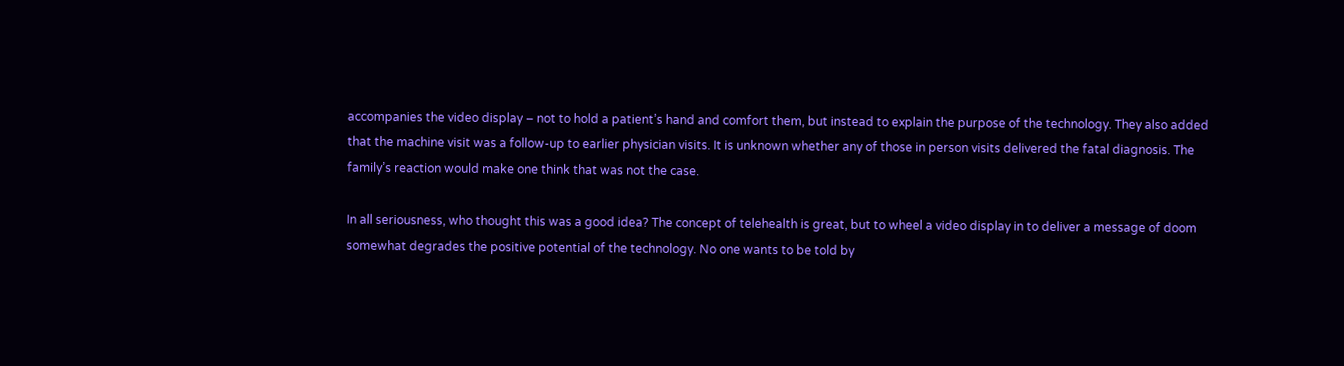accompanies the video display – not to hold a patient’s hand and comfort them, but instead to explain the purpose of the technology. They also added that the machine visit was a follow-up to earlier physician visits. It is unknown whether any of those in person visits delivered the fatal diagnosis. The family’s reaction would make one think that was not the case.

In all seriousness, who thought this was a good idea? The concept of telehealth is great, but to wheel a video display in to deliver a message of doom somewhat degrades the positive potential of the technology. No one wants to be told by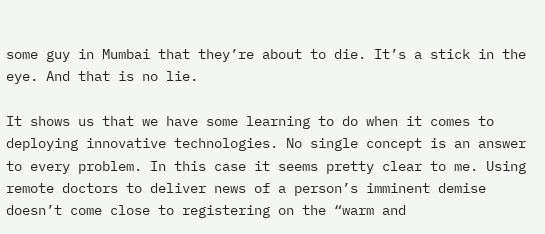some guy in Mumbai that they’re about to die. It’s a stick in the eye. And that is no lie.

It shows us that we have some learning to do when it comes to deploying innovative technologies. No single concept is an answer to every problem. In this case it seems pretty clear to me. Using remote doctors to deliver news of a person’s imminent demise doesn’t come close to registering on the “warm and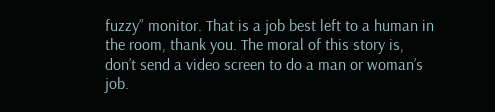fuzzy” monitor. That is a job best left to a human in the room, thank you. The moral of this story is, don’t send a video screen to do a man or woman’s job.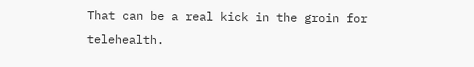That can be a real kick in the groin for telehealth.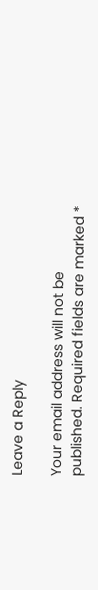Leave a Reply

Your email address will not be published. Required fields are marked *